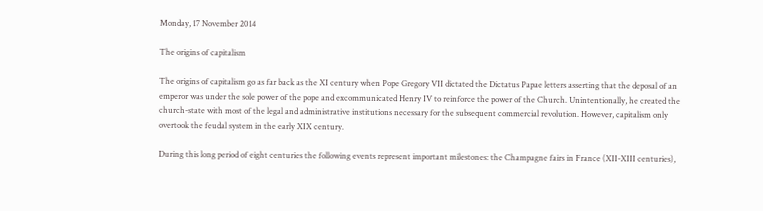Monday, 17 November 2014

The origins of capitalism

The origins of capitalism go as far back as the XI century when Pope Gregory VII dictated the Dictatus Papae letters asserting that the deposal of an emperor was under the sole power of the pope and excommunicated Henry IV to reinforce the power of the Church. Unintentionally, he created the church-state with most of the legal and administrative institutions necessary for the subsequent commercial revolution. However, capitalism only overtook the feudal system in the early XIX century.

During this long period of eight centuries the following events represent important milestones: the Champagne fairs in France (XII-XIII centuries),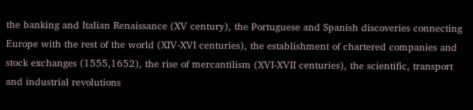the banking and Italian Renaissance (XV century), the Portuguese and Spanish discoveries connecting Europe with the rest of the world (XIV-XVI centuries), the establishment of chartered companies and stock exchanges (1555,1652), the rise of mercantilism (XVI-XVII centuries), the scientific, transport and industrial revolutions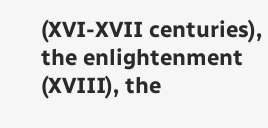(XVI-XVII centuries), the enlightenment (XVIII), the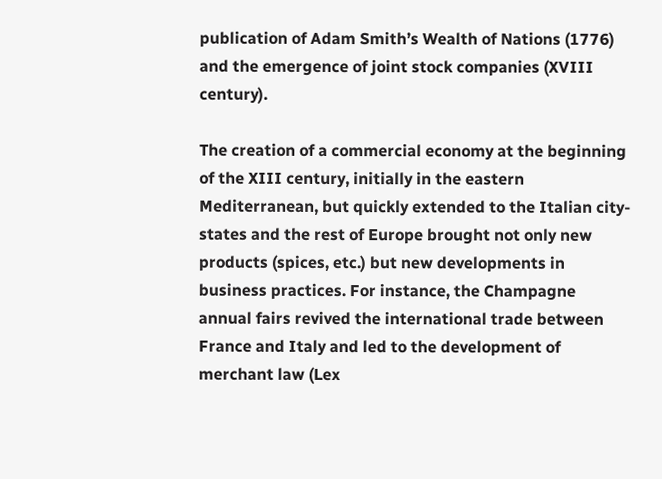publication of Adam Smith’s Wealth of Nations (1776) and the emergence of joint stock companies (XVIII century).

The creation of a commercial economy at the beginning of the XIII century, initially in the eastern Mediterranean, but quickly extended to the Italian city-states and the rest of Europe brought not only new products (spices, etc.) but new developments in business practices. For instance, the Champagne annual fairs revived the international trade between France and Italy and led to the development of merchant law (Lex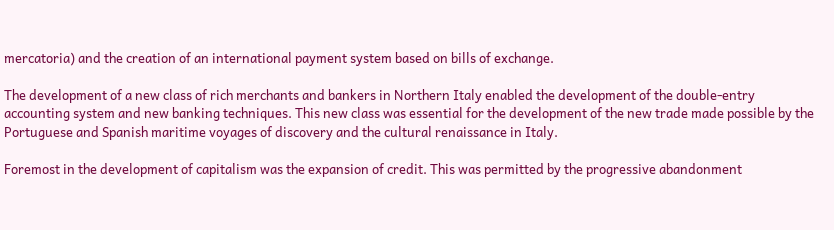mercatoria) and the creation of an international payment system based on bills of exchange.

The development of a new class of rich merchants and bankers in Northern Italy enabled the development of the double-entry accounting system and new banking techniques. This new class was essential for the development of the new trade made possible by the Portuguese and Spanish maritime voyages of discovery and the cultural renaissance in Italy.

Foremost in the development of capitalism was the expansion of credit. This was permitted by the progressive abandonment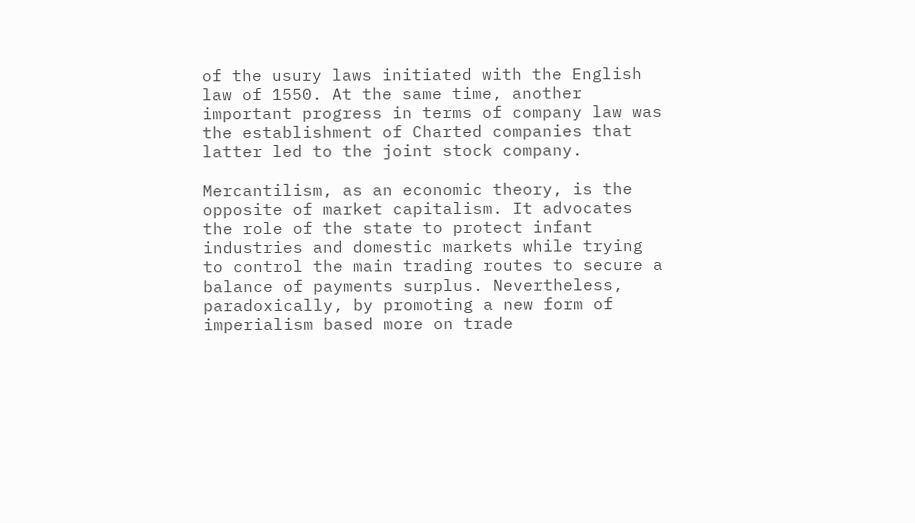of the usury laws initiated with the English law of 1550. At the same time, another important progress in terms of company law was the establishment of Charted companies that latter led to the joint stock company.

Mercantilism, as an economic theory, is the opposite of market capitalism. It advocates the role of the state to protect infant industries and domestic markets while trying to control the main trading routes to secure a balance of payments surplus. Nevertheless, paradoxically, by promoting a new form of imperialism based more on trade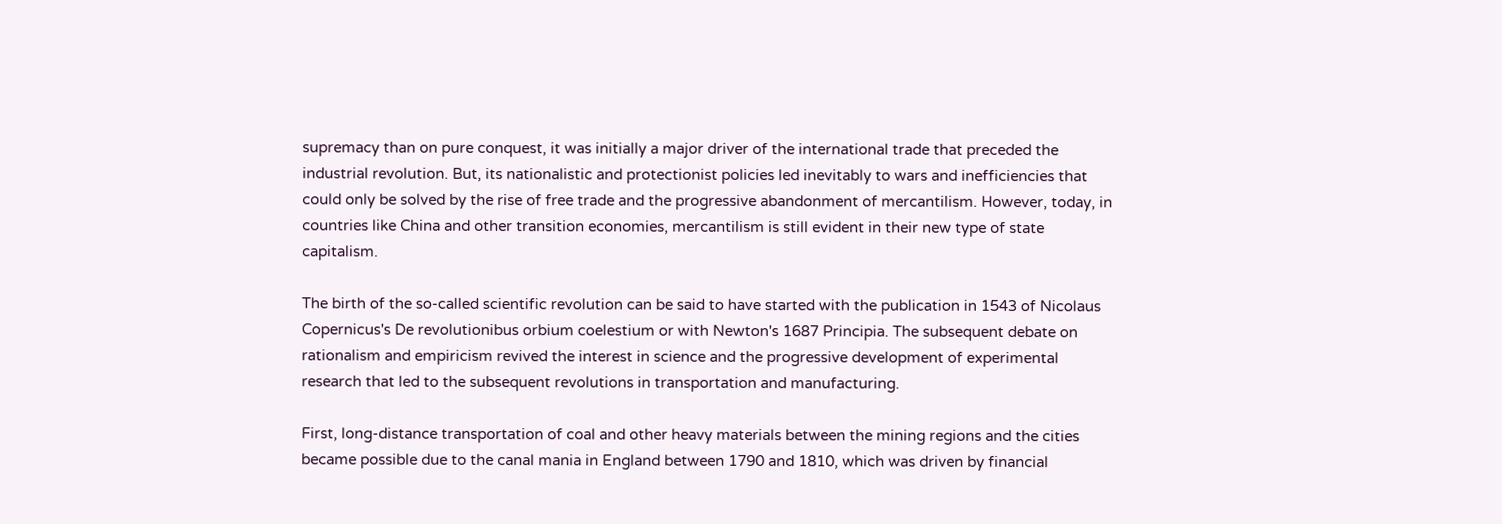supremacy than on pure conquest, it was initially a major driver of the international trade that preceded the industrial revolution. But, its nationalistic and protectionist policies led inevitably to wars and inefficiencies that could only be solved by the rise of free trade and the progressive abandonment of mercantilism. However, today, in countries like China and other transition economies, mercantilism is still evident in their new type of state capitalism.

The birth of the so-called scientific revolution can be said to have started with the publication in 1543 of Nicolaus Copernicus's De revolutionibus orbium coelestium or with Newton's 1687 Principia. The subsequent debate on rationalism and empiricism revived the interest in science and the progressive development of experimental research that led to the subsequent revolutions in transportation and manufacturing.

First, long-distance transportation of coal and other heavy materials between the mining regions and the cities became possible due to the canal mania in England between 1790 and 1810, which was driven by financial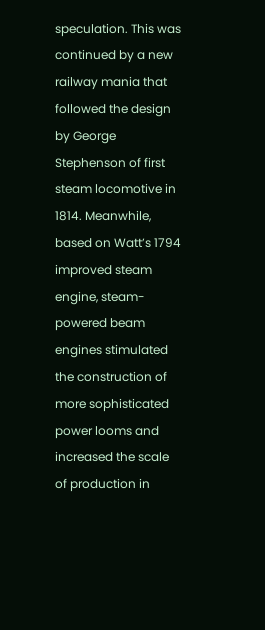speculation. This was continued by a new railway mania that followed the design by George Stephenson of first steam locomotive in 1814. Meanwhile, based on Watt’s 1794 improved steam engine, steam-powered beam engines stimulated the construction of more sophisticated power looms and increased the scale of production in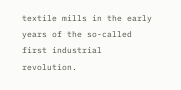textile mills in the early years of the so-called first industrial revolution.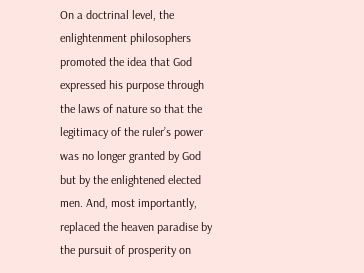On a doctrinal level, the enlightenment philosophers promoted the idea that God expressed his purpose through the laws of nature so that the legitimacy of the ruler’s power was no longer granted by God but by the enlightened elected men. And, most importantly, replaced the heaven paradise by the pursuit of prosperity on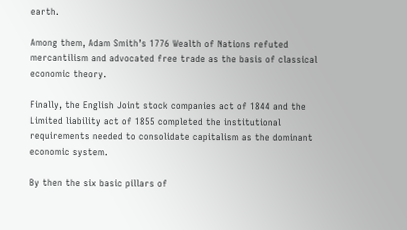earth.

Among them, Adam Smith’s 1776 Wealth of Nations refuted mercantilism and advocated free trade as the basis of classical economic theory.

Finally, the English Joint stock companies act of 1844 and the Limited liability act of 1855 completed the institutional requirements needed to consolidate capitalism as the dominant economic system.

By then the six basic pillars of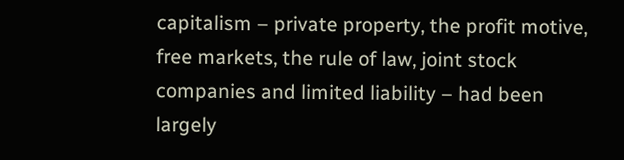capitalism – private property, the profit motive, free markets, the rule of law, joint stock companies and limited liability – had been largely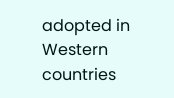adopted in Western countries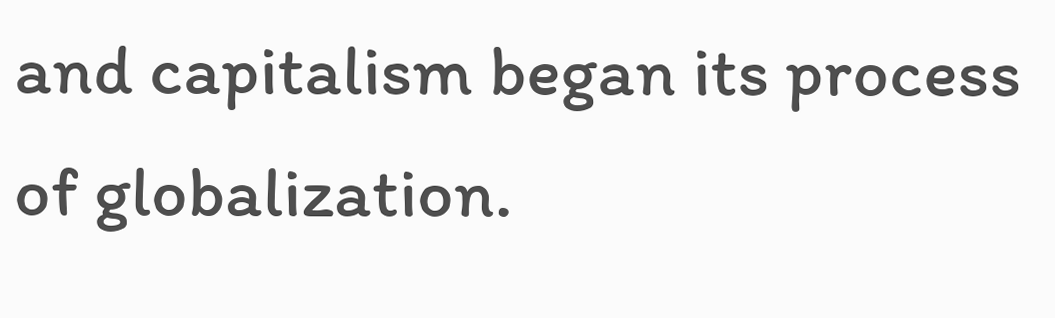and capitalism began its process of globalization.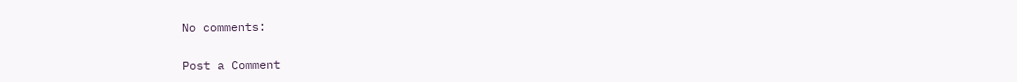No comments:

Post a Comment